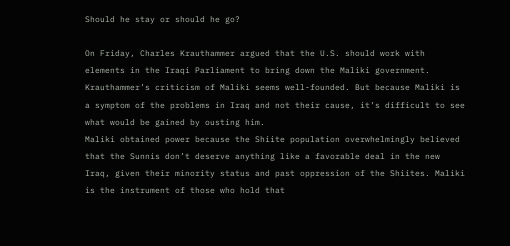Should he stay or should he go?

On Friday, Charles Krauthammer argued that the U.S. should work with elements in the Iraqi Parliament to bring down the Maliki government. Krauthammer’s criticism of Maliki seems well-founded. But because Maliki is a symptom of the problems in Iraq and not their cause, it’s difficult to see what would be gained by ousting him.
Maliki obtained power because the Shiite population overwhelmingly believed that the Sunnis don’t deserve anything like a favorable deal in the new Iraq, given their minority status and past oppression of the Shiites. Maliki is the instrument of those who hold that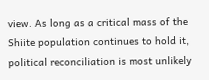view. As long as a critical mass of the Shiite population continues to hold it, political reconciliation is most unlikely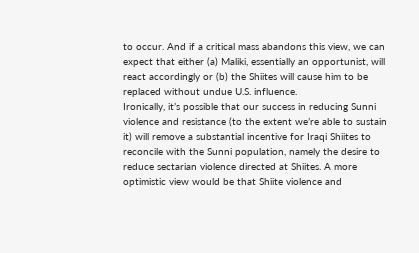to occur. And if a critical mass abandons this view, we can expect that either (a) Maliki, essentially an opportunist, will react accordingly or (b) the Shiites will cause him to be replaced without undue U.S. influence.
Ironically, it’s possible that our success in reducing Sunni violence and resistance (to the extent we’re able to sustain it) will remove a substantial incentive for Iraqi Shiites to reconcile with the Sunni population, namely the desire to reduce sectarian violence directed at Shiites. A more optimistic view would be that Shiite violence and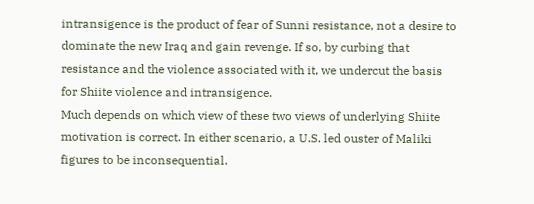intransigence is the product of fear of Sunni resistance, not a desire to dominate the new Iraq and gain revenge. If so, by curbing that resistance and the violence associated with it, we undercut the basis for Shiite violence and intransigence.
Much depends on which view of these two views of underlying Shiite motivation is correct. In either scenario, a U.S. led ouster of Maliki figures to be inconsequential.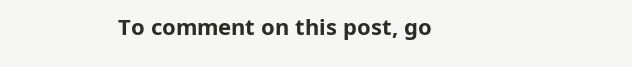To comment on this post, go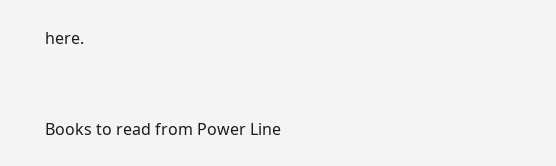here.


Books to read from Power Line